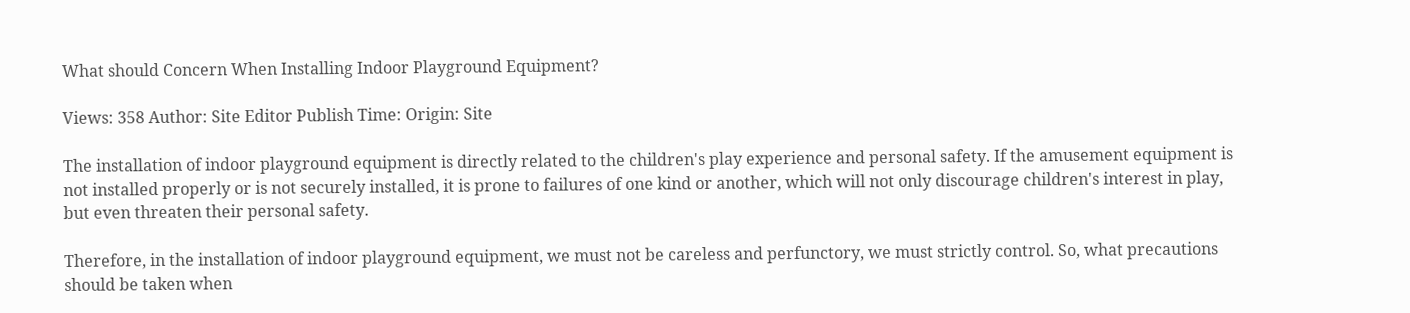What should Concern When Installing Indoor Playground Equipment?

Views: 358 Author: Site Editor Publish Time: Origin: Site

The installation of indoor playground equipment is directly related to the children's play experience and personal safety. If the amusement equipment is not installed properly or is not securely installed, it is prone to failures of one kind or another, which will not only discourage children's interest in play, but even threaten their personal safety.

Therefore, in the installation of indoor playground equipment, we must not be careless and perfunctory, we must strictly control. So, what precautions should be taken when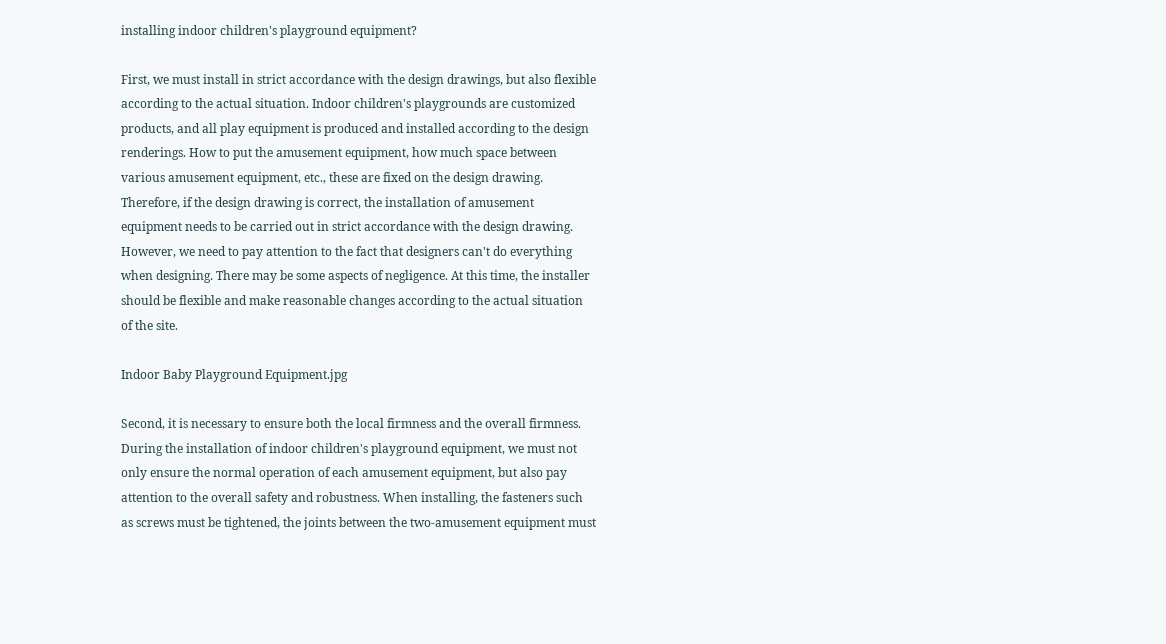installing indoor children's playground equipment?

First, we must install in strict accordance with the design drawings, but also flexible according to the actual situation. Indoor children's playgrounds are customized products, and all play equipment is produced and installed according to the design renderings. How to put the amusement equipment, how much space between various amusement equipment, etc., these are fixed on the design drawing. Therefore, if the design drawing is correct, the installation of amusement equipment needs to be carried out in strict accordance with the design drawing. However, we need to pay attention to the fact that designers can't do everything when designing. There may be some aspects of negligence. At this time, the installer should be flexible and make reasonable changes according to the actual situation of the site.

Indoor Baby Playground Equipment.jpg

Second, it is necessary to ensure both the local firmness and the overall firmness. During the installation of indoor children's playground equipment, we must not only ensure the normal operation of each amusement equipment, but also pay attention to the overall safety and robustness. When installing, the fasteners such as screws must be tightened, the joints between the two-amusement equipment must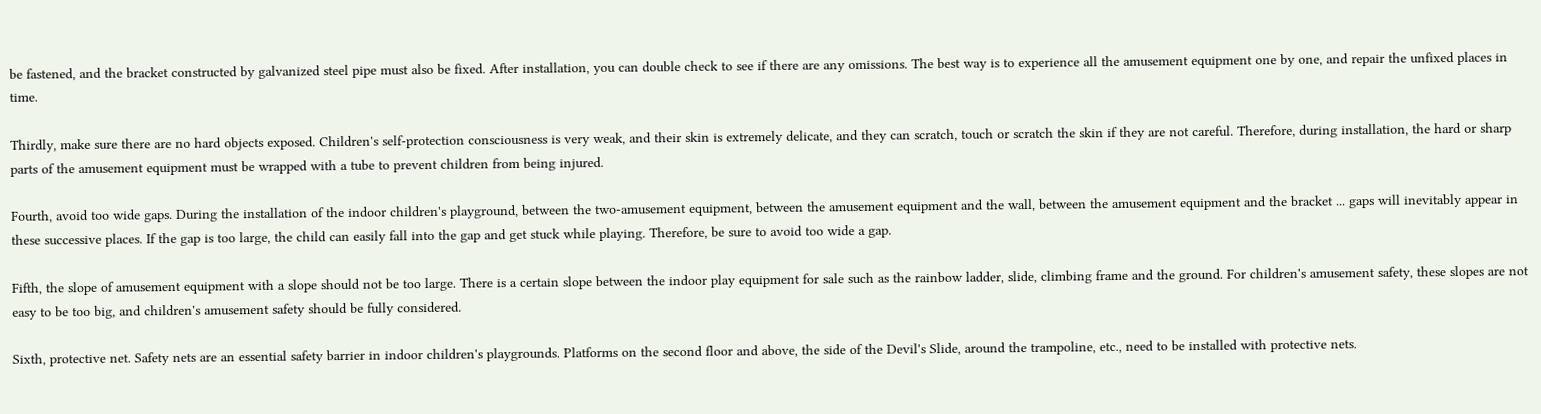be fastened, and the bracket constructed by galvanized steel pipe must also be fixed. After installation, you can double check to see if there are any omissions. The best way is to experience all the amusement equipment one by one, and repair the unfixed places in time.

Thirdly, make sure there are no hard objects exposed. Children's self-protection consciousness is very weak, and their skin is extremely delicate, and they can scratch, touch or scratch the skin if they are not careful. Therefore, during installation, the hard or sharp parts of the amusement equipment must be wrapped with a tube to prevent children from being injured.

Fourth, avoid too wide gaps. During the installation of the indoor children's playground, between the two-amusement equipment, between the amusement equipment and the wall, between the amusement equipment and the bracket ... gaps will inevitably appear in these successive places. If the gap is too large, the child can easily fall into the gap and get stuck while playing. Therefore, be sure to avoid too wide a gap.

Fifth, the slope of amusement equipment with a slope should not be too large. There is a certain slope between the indoor play equipment for sale such as the rainbow ladder, slide, climbing frame and the ground. For children's amusement safety, these slopes are not easy to be too big, and children's amusement safety should be fully considered.

Sixth, protective net. Safety nets are an essential safety barrier in indoor children's playgrounds. Platforms on the second floor and above, the side of the Devil's Slide, around the trampoline, etc., need to be installed with protective nets.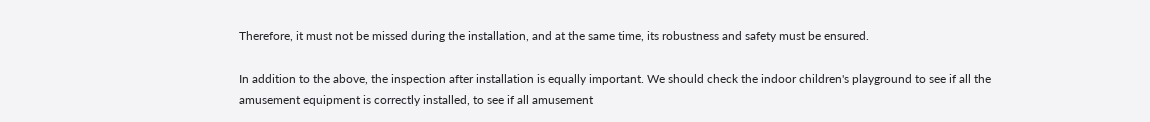Therefore, it must not be missed during the installation, and at the same time, its robustness and safety must be ensured.

In addition to the above, the inspection after installation is equally important. We should check the indoor children's playground to see if all the amusement equipment is correctly installed, to see if all amusement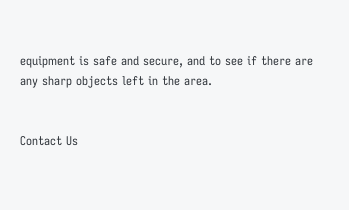equipment is safe and secure, and to see if there are any sharp objects left in the area.


Contact Us